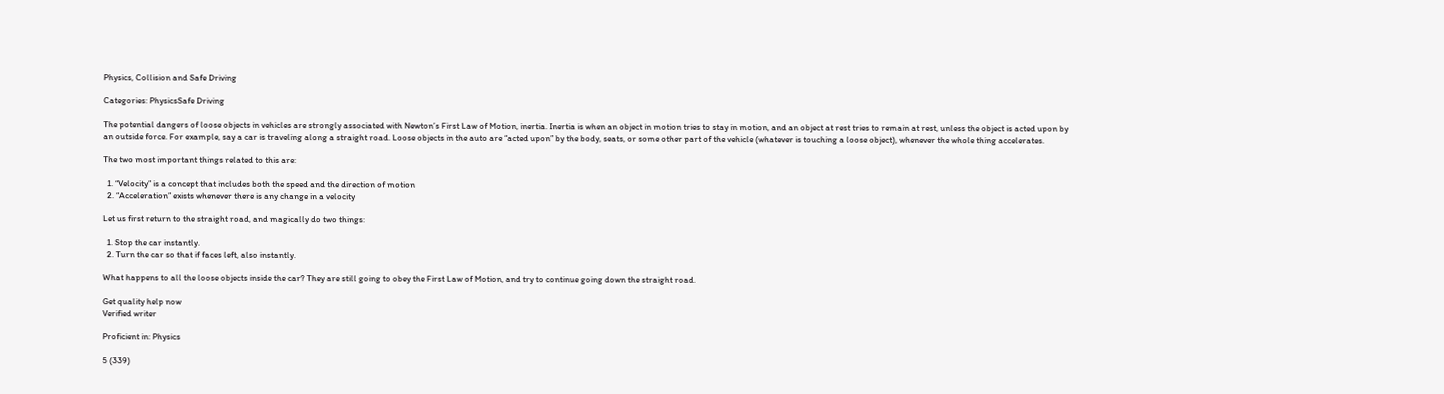Physics, Collision and Safe Driving

Categories: PhysicsSafe Driving

The potential dangers of loose objects in vehicles are strongly associated with Newton’s First Law of Motion, inertia. Inertia is when an object in motion tries to stay in motion, and an object at rest tries to remain at rest, unless the object is acted upon by an outside force. For example, say a car is traveling along a straight road. Loose objects in the auto are “acted upon” by the body, seats, or some other part of the vehicle (whatever is touching a loose object), whenever the whole thing accelerates.

The two most important things related to this are:

  1. “Velocity” is a concept that includes both the speed and the direction of motion
  2. “Acceleration” exists whenever there is any change in a velocity

Let us first return to the straight road, and magically do two things:

  1. Stop the car instantly.
  2. Turn the car so that if faces left, also instantly.

What happens to all the loose objects inside the car? They are still going to obey the First Law of Motion, and try to continue going down the straight road.

Get quality help now
Verified writer

Proficient in: Physics

5 (339)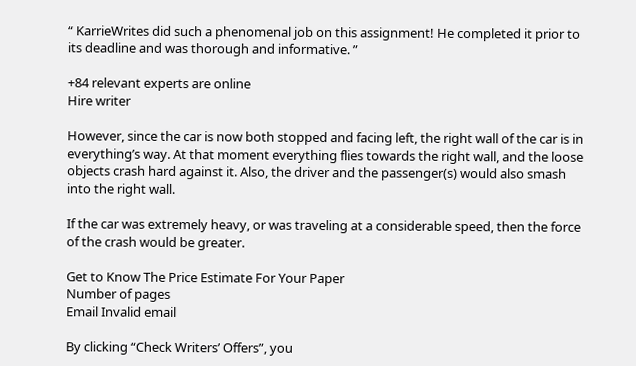“ KarrieWrites did such a phenomenal job on this assignment! He completed it prior to its deadline and was thorough and informative. ”

+84 relevant experts are online
Hire writer

However, since the car is now both stopped and facing left, the right wall of the car is in everything’s way. At that moment everything flies towards the right wall, and the loose objects crash hard against it. Also, the driver and the passenger(s) would also smash into the right wall.

If the car was extremely heavy, or was traveling at a considerable speed, then the force of the crash would be greater.

Get to Know The Price Estimate For Your Paper
Number of pages
Email Invalid email

By clicking “Check Writers’ Offers”, you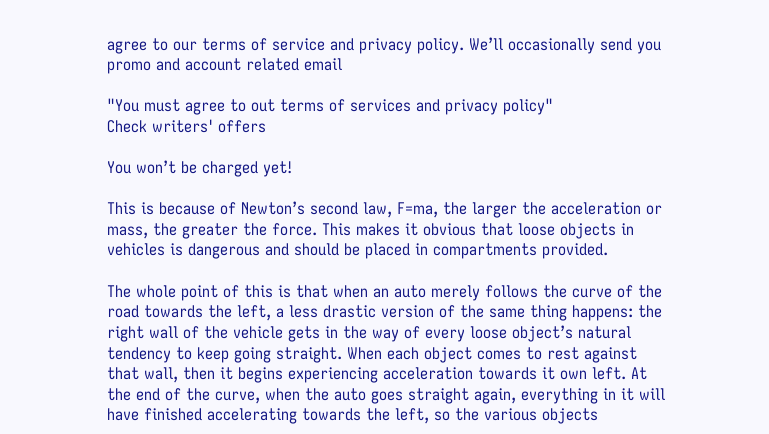agree to our terms of service and privacy policy. We’ll occasionally send you promo and account related email

"You must agree to out terms of services and privacy policy"
Check writers' offers

You won’t be charged yet!

This is because of Newton’s second law, F=ma, the larger the acceleration or mass, the greater the force. This makes it obvious that loose objects in vehicles is dangerous and should be placed in compartments provided.

The whole point of this is that when an auto merely follows the curve of the road towards the left, a less drastic version of the same thing happens: the right wall of the vehicle gets in the way of every loose object’s natural tendency to keep going straight. When each object comes to rest against that wall, then it begins experiencing acceleration towards it own left. At the end of the curve, when the auto goes straight again, everything in it will have finished accelerating towards the left, so the various objects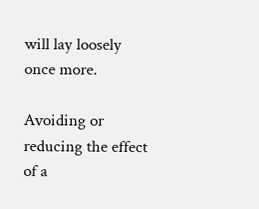will lay loosely once more.

Avoiding or reducing the effect of a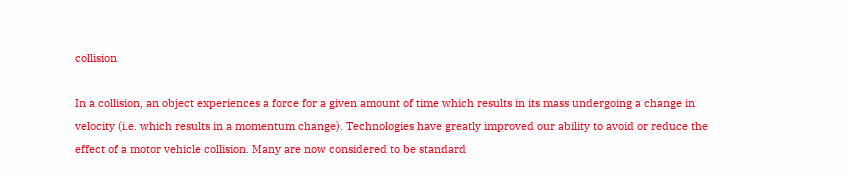collision

In a collision, an object experiences a force for a given amount of time which results in its mass undergoing a change in velocity (i.e. which results in a momentum change). Technologies have greatly improved our ability to avoid or reduce the effect of a motor vehicle collision. Many are now considered to be standard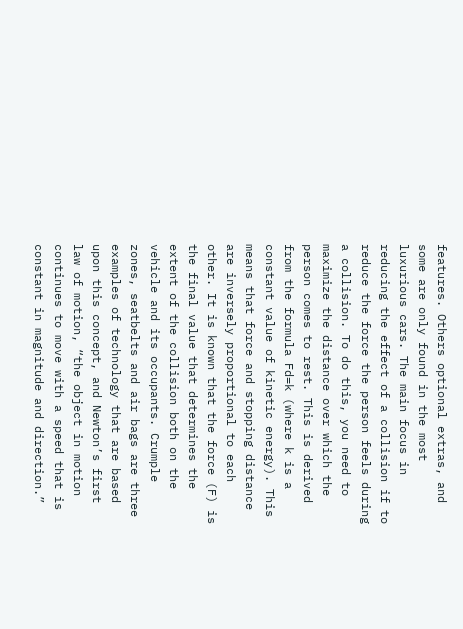features. Others optional extras, and some are only found in the most luxurious cars. The main focus in reducing the effect of a collision if to reduce the force the person feels during a collision. To do this, you need to maximize the distance over which the person comes to rest. This is derived from the formula Fd=k (where k is a constant value of kinetic energy). This means that force and stopping distance are inversely proportional to each other. It is known that the force (F) is the final value that determines the extent of the collision both on the vehicle and its occupants. Crumple zones, seatbelts and air bags are three examples of technology that are based upon this concept, and Newton’s first law of motion, “the object in motion continues to move with a speed that is constant in magnitude and direction.”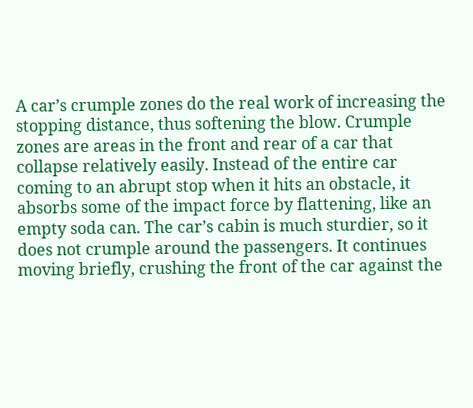A car’s crumple zones do the real work of increasing the stopping distance, thus softening the blow. Crumple zones are areas in the front and rear of a car that collapse relatively easily. Instead of the entire car coming to an abrupt stop when it hits an obstacle, it absorbs some of the impact force by flattening, like an empty soda can. The car’s cabin is much sturdier, so it does not crumple around the passengers. It continues moving briefly, crushing the front of the car against the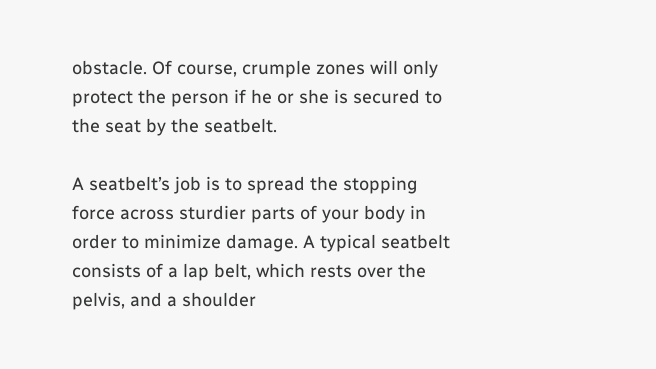obstacle. Of course, crumple zones will only protect the person if he or she is secured to the seat by the seatbelt.

A seatbelt’s job is to spread the stopping force across sturdier parts of your body in order to minimize damage. A typical seatbelt consists of a lap belt, which rests over the pelvis, and a shoulder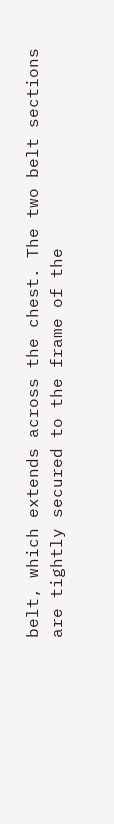belt, which extends across the chest. The two belt sections are tightly secured to the frame of the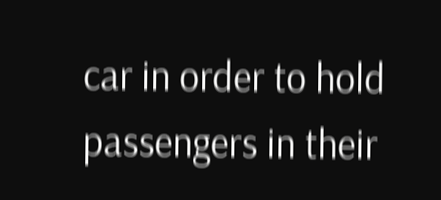car in order to hold passengers in their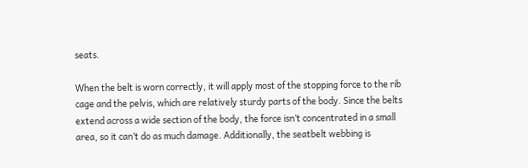seats.

When the belt is worn correctly, it will apply most of the stopping force to the rib cage and the pelvis, which are relatively sturdy parts of the body. Since the belts extend across a wide section of the body, the force isn’t concentrated in a small area, so it can’t do as much damage. Additionally, the seatbelt webbing is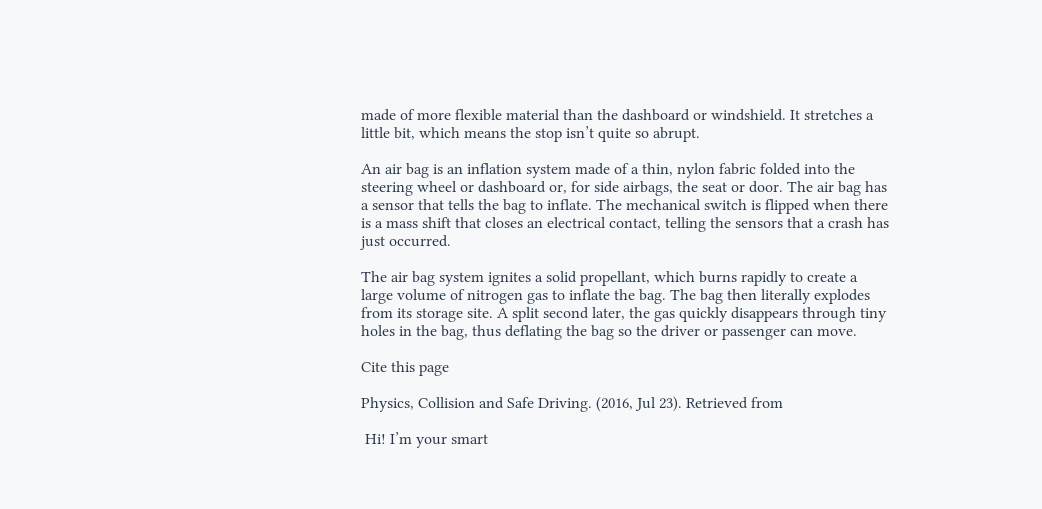made of more flexible material than the dashboard or windshield. It stretches a little bit, which means the stop isn’t quite so abrupt.

An air bag is an inflation system made of a thin, nylon fabric folded into the steering wheel or dashboard or, for side airbags, the seat or door. The air bag has a sensor that tells the bag to inflate. The mechanical switch is flipped when there is a mass shift that closes an electrical contact, telling the sensors that a crash has just occurred.

The air bag system ignites a solid propellant, which burns rapidly to create a large volume of nitrogen gas to inflate the bag. The bag then literally explodes from its storage site. A split second later, the gas quickly disappears through tiny holes in the bag, thus deflating the bag so the driver or passenger can move.

Cite this page

Physics, Collision and Safe Driving. (2016, Jul 23). Retrieved from

 Hi! I’m your smart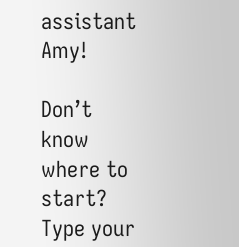assistant Amy!

Don’t know where to start? Type your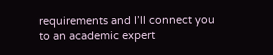requirements and I’ll connect you to an academic expert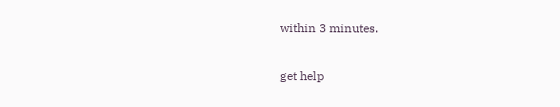within 3 minutes.

get help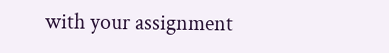with your assignment